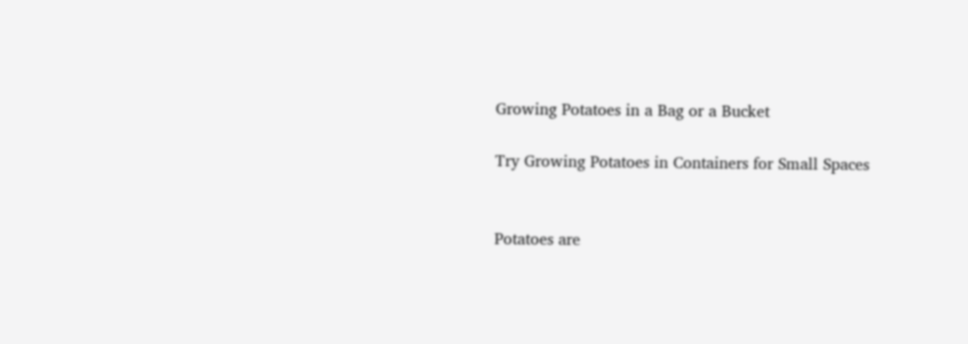Growing Potatoes in a Bag or a Bucket

Try Growing Potatoes in Containers for Small Spaces


Potatoes are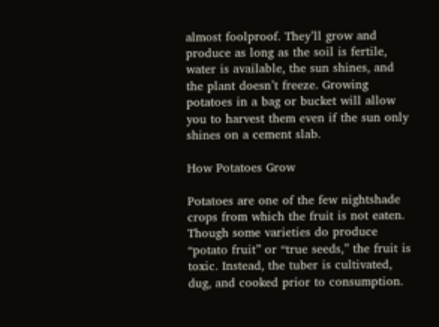almost foolproof. They’ll grow and produce as long as the soil is fertile, water is available, the sun shines, and the plant doesn’t freeze. Growing potatoes in a bag or bucket will allow you to harvest them even if the sun only shines on a cement slab.

How Potatoes Grow

Potatoes are one of the few nightshade crops from which the fruit is not eaten. Though some varieties do produce “potato fruit” or “true seeds,” the fruit is toxic. Instead, the tuber is cultivated, dug, and cooked prior to consumption.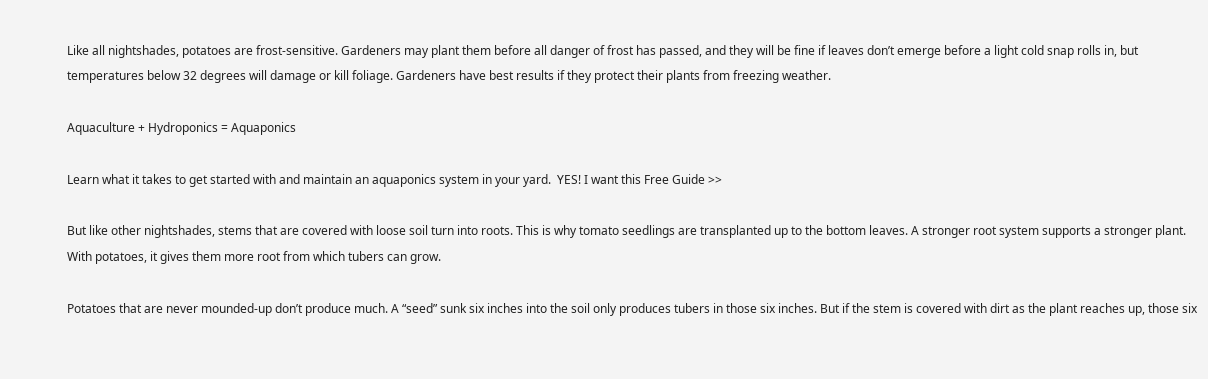Like all nightshades, potatoes are frost-sensitive. Gardeners may plant them before all danger of frost has passed, and they will be fine if leaves don’t emerge before a light cold snap rolls in, but temperatures below 32 degrees will damage or kill foliage. Gardeners have best results if they protect their plants from freezing weather.

Aquaculture + Hydroponics = Aquaponics

Learn what it takes to get started with and maintain an aquaponics system in your yard.  YES! I want this Free Guide >>

But like other nightshades, stems that are covered with loose soil turn into roots. This is why tomato seedlings are transplanted up to the bottom leaves. A stronger root system supports a stronger plant. With potatoes, it gives them more root from which tubers can grow.

Potatoes that are never mounded-up don’t produce much. A “seed” sunk six inches into the soil only produces tubers in those six inches. But if the stem is covered with dirt as the plant reaches up, those six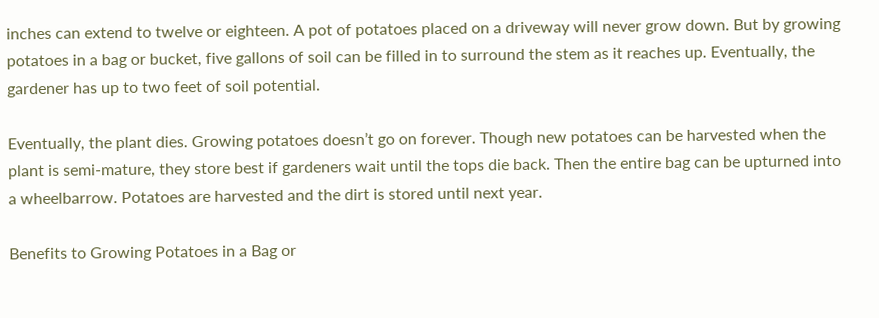inches can extend to twelve or eighteen. A pot of potatoes placed on a driveway will never grow down. But by growing potatoes in a bag or bucket, five gallons of soil can be filled in to surround the stem as it reaches up. Eventually, the gardener has up to two feet of soil potential.

Eventually, the plant dies. Growing potatoes doesn’t go on forever. Though new potatoes can be harvested when the plant is semi-mature, they store best if gardeners wait until the tops die back. Then the entire bag can be upturned into a wheelbarrow. Potatoes are harvested and the dirt is stored until next year.

Benefits to Growing Potatoes in a Bag or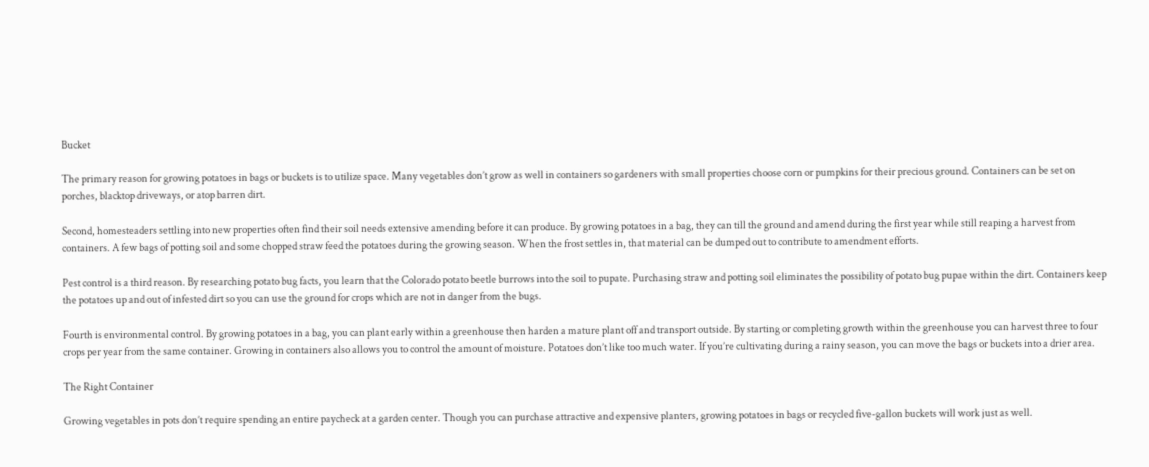Bucket

The primary reason for growing potatoes in bags or buckets is to utilize space. Many vegetables don’t grow as well in containers so gardeners with small properties choose corn or pumpkins for their precious ground. Containers can be set on porches, blacktop driveways, or atop barren dirt.

Second, homesteaders settling into new properties often find their soil needs extensive amending before it can produce. By growing potatoes in a bag, they can till the ground and amend during the first year while still reaping a harvest from containers. A few bags of potting soil and some chopped straw feed the potatoes during the growing season. When the frost settles in, that material can be dumped out to contribute to amendment efforts.

Pest control is a third reason. By researching potato bug facts, you learn that the Colorado potato beetle burrows into the soil to pupate. Purchasing straw and potting soil eliminates the possibility of potato bug pupae within the dirt. Containers keep the potatoes up and out of infested dirt so you can use the ground for crops which are not in danger from the bugs.

Fourth is environmental control. By growing potatoes in a bag, you can plant early within a greenhouse then harden a mature plant off and transport outside. By starting or completing growth within the greenhouse you can harvest three to four crops per year from the same container. Growing in containers also allows you to control the amount of moisture. Potatoes don’t like too much water. If you’re cultivating during a rainy season, you can move the bags or buckets into a drier area.

The Right Container

Growing vegetables in pots don’t require spending an entire paycheck at a garden center. Though you can purchase attractive and expensive planters, growing potatoes in bags or recycled five-gallon buckets will work just as well.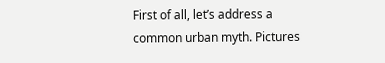First of all, let’s address a common urban myth. Pictures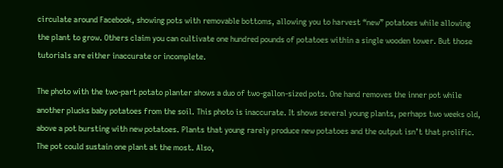circulate around Facebook, showing pots with removable bottoms, allowing you to harvest “new” potatoes while allowing the plant to grow. Others claim you can cultivate one hundred pounds of potatoes within a single wooden tower. But those tutorials are either inaccurate or incomplete.

The photo with the two-part potato planter shows a duo of two-gallon-sized pots. One hand removes the inner pot while another plucks baby potatoes from the soil. This photo is inaccurate. It shows several young plants, perhaps two weeks old, above a pot bursting with new potatoes. Plants that young rarely produce new potatoes and the output isn’t that prolific. The pot could sustain one plant at the most. Also,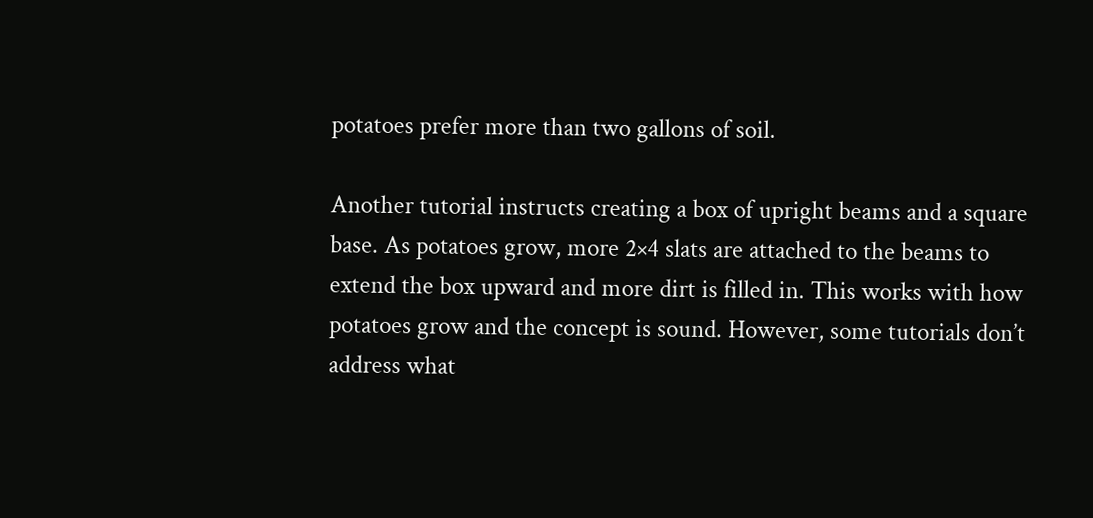potatoes prefer more than two gallons of soil.

Another tutorial instructs creating a box of upright beams and a square base. As potatoes grow, more 2×4 slats are attached to the beams to extend the box upward and more dirt is filled in. This works with how potatoes grow and the concept is sound. However, some tutorials don’t address what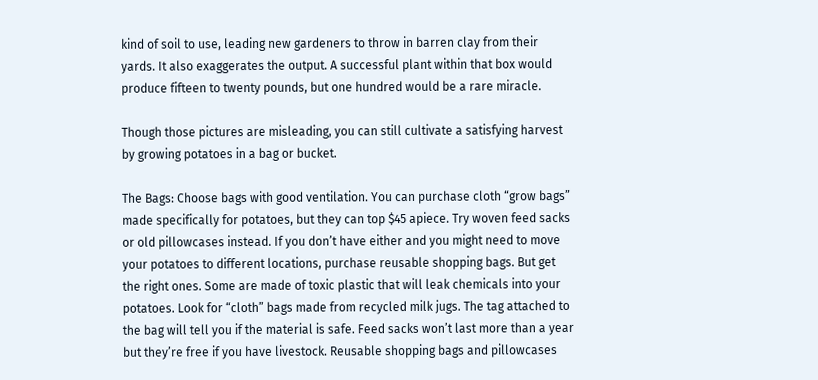kind of soil to use, leading new gardeners to throw in barren clay from their yards. It also exaggerates the output. A successful plant within that box would produce fifteen to twenty pounds, but one hundred would be a rare miracle.

Though those pictures are misleading, you can still cultivate a satisfying harvest by growing potatoes in a bag or bucket.

The Bags: Choose bags with good ventilation. You can purchase cloth “grow bags” made specifically for potatoes, but they can top $45 apiece. Try woven feed sacks or old pillowcases instead. If you don’t have either and you might need to move your potatoes to different locations, purchase reusable shopping bags. But get the right ones. Some are made of toxic plastic that will leak chemicals into your potatoes. Look for “cloth” bags made from recycled milk jugs. The tag attached to the bag will tell you if the material is safe. Feed sacks won’t last more than a year but they’re free if you have livestock. Reusable shopping bags and pillowcases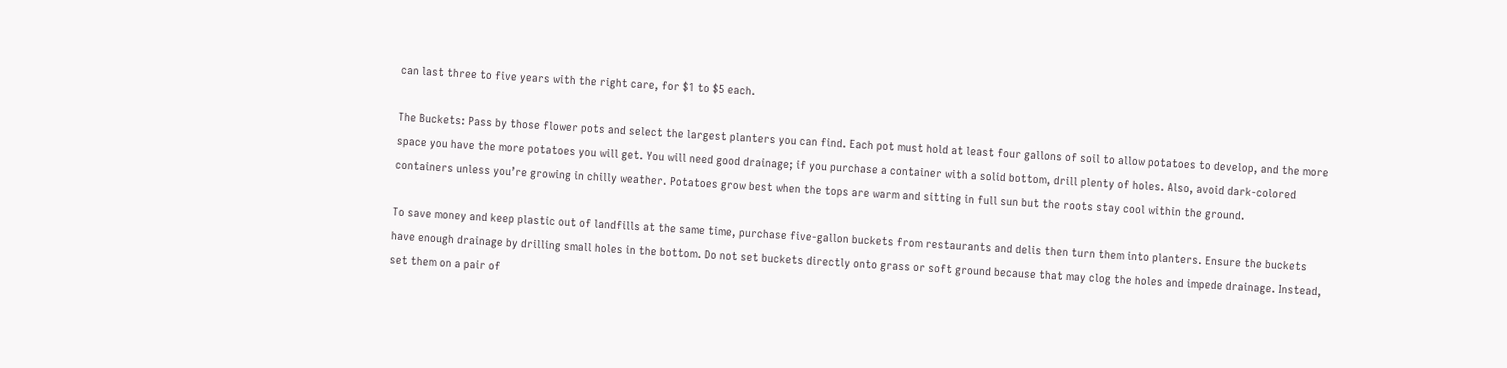can last three to five years with the right care, for $1 to $5 each.

The Buckets: Pass by those flower pots and select the largest planters you can find. Each pot must hold at least four gallons of soil to allow potatoes to develop, and the more space you have the more potatoes you will get. You will need good drainage; if you purchase a container with a solid bottom, drill plenty of holes. Also, avoid dark-colored containers unless you’re growing in chilly weather. Potatoes grow best when the tops are warm and sitting in full sun but the roots stay cool within the ground.

To save money and keep plastic out of landfills at the same time, purchase five-gallon buckets from restaurants and delis then turn them into planters. Ensure the buckets have enough drainage by drilling small holes in the bottom. Do not set buckets directly onto grass or soft ground because that may clog the holes and impede drainage. Instead, set them on a pair of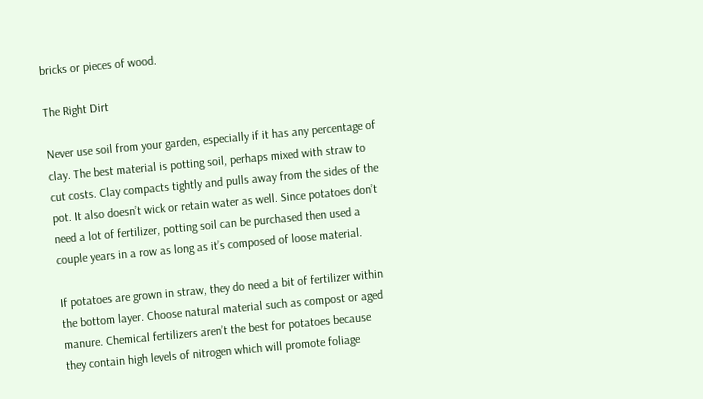bricks or pieces of wood.

The Right Dirt

Never use soil from your garden, especially if it has any percentage of clay. The best material is potting soil, perhaps mixed with straw to cut costs. Clay compacts tightly and pulls away from the sides of the pot. It also doesn’t wick or retain water as well. Since potatoes don’t need a lot of fertilizer, potting soil can be purchased then used a couple years in a row as long as it’s composed of loose material.

If potatoes are grown in straw, they do need a bit of fertilizer within the bottom layer. Choose natural material such as compost or aged manure. Chemical fertilizers aren’t the best for potatoes because they contain high levels of nitrogen which will promote foliage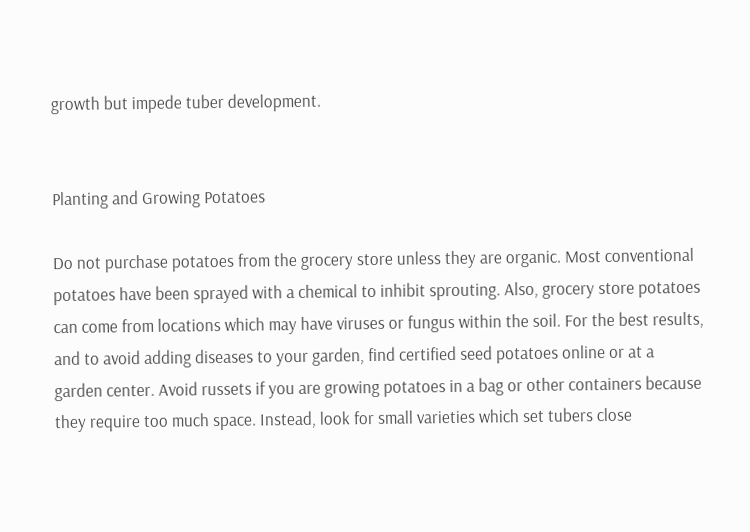growth but impede tuber development.


Planting and Growing Potatoes

Do not purchase potatoes from the grocery store unless they are organic. Most conventional potatoes have been sprayed with a chemical to inhibit sprouting. Also, grocery store potatoes can come from locations which may have viruses or fungus within the soil. For the best results, and to avoid adding diseases to your garden, find certified seed potatoes online or at a garden center. Avoid russets if you are growing potatoes in a bag or other containers because they require too much space. Instead, look for small varieties which set tubers close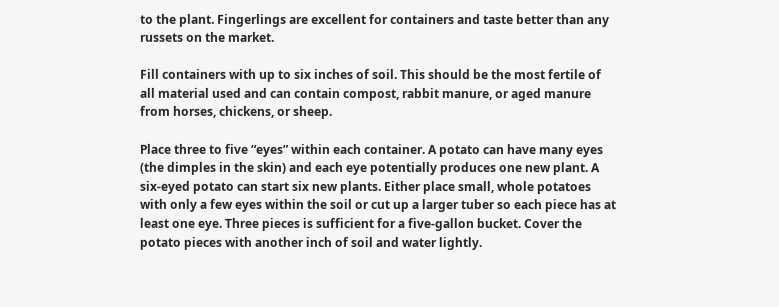to the plant. Fingerlings are excellent for containers and taste better than any russets on the market.

Fill containers with up to six inches of soil. This should be the most fertile of all material used and can contain compost, rabbit manure, or aged manure from horses, chickens, or sheep.

Place three to five “eyes” within each container. A potato can have many eyes (the dimples in the skin) and each eye potentially produces one new plant. A six-eyed potato can start six new plants. Either place small, whole potatoes with only a few eyes within the soil or cut up a larger tuber so each piece has at least one eye. Three pieces is sufficient for a five-gallon bucket. Cover the potato pieces with another inch of soil and water lightly.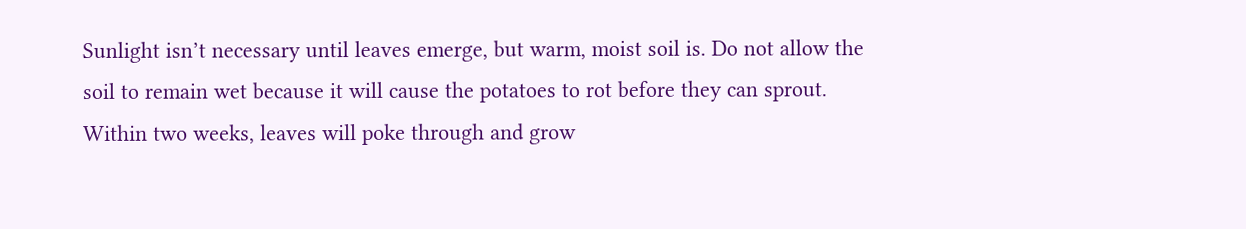Sunlight isn’t necessary until leaves emerge, but warm, moist soil is. Do not allow the soil to remain wet because it will cause the potatoes to rot before they can sprout. Within two weeks, leaves will poke through and grow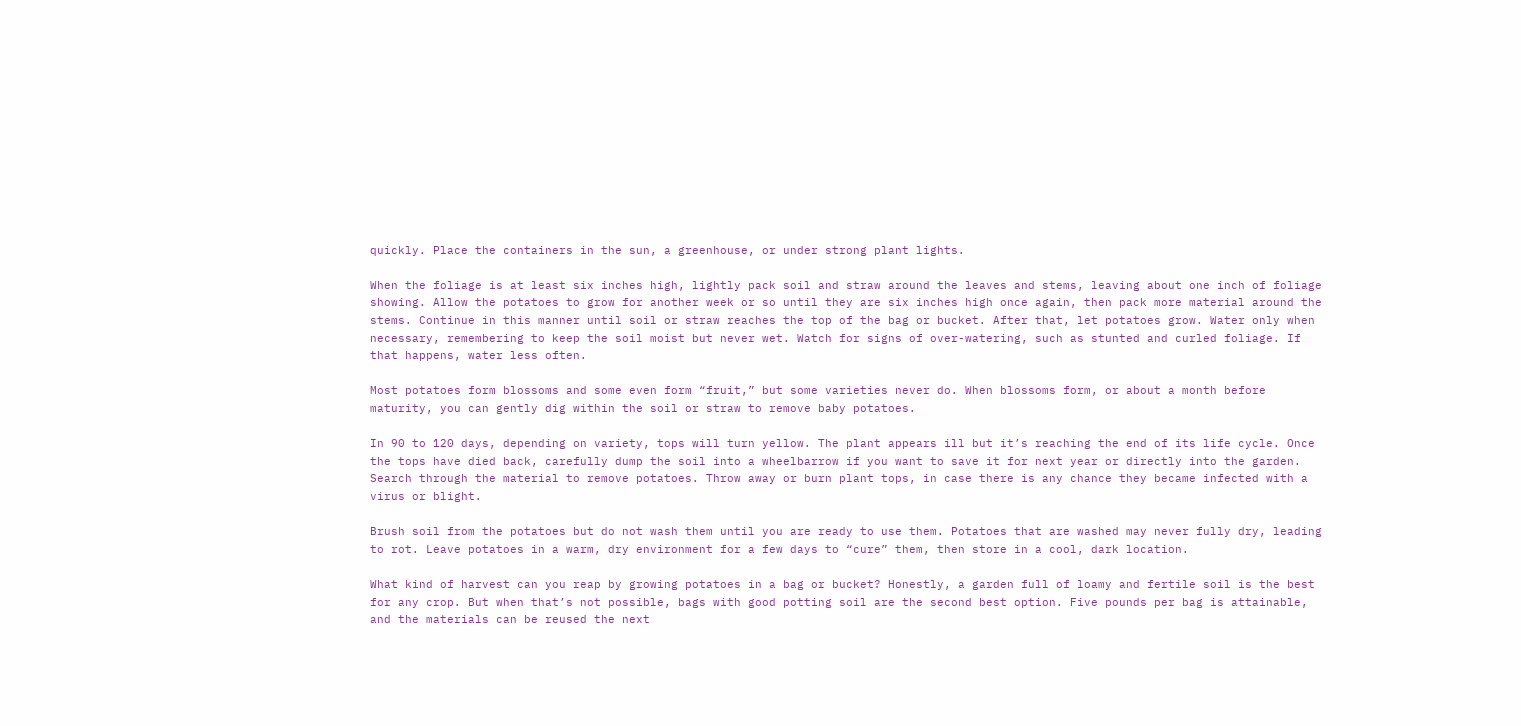quickly. Place the containers in the sun, a greenhouse, or under strong plant lights.

When the foliage is at least six inches high, lightly pack soil and straw around the leaves and stems, leaving about one inch of foliage showing. Allow the potatoes to grow for another week or so until they are six inches high once again, then pack more material around the stems. Continue in this manner until soil or straw reaches the top of the bag or bucket. After that, let potatoes grow. Water only when necessary, remembering to keep the soil moist but never wet. Watch for signs of over-watering, such as stunted and curled foliage. If that happens, water less often.

Most potatoes form blossoms and some even form “fruit,” but some varieties never do. When blossoms form, or about a month before maturity, you can gently dig within the soil or straw to remove baby potatoes.

In 90 to 120 days, depending on variety, tops will turn yellow. The plant appears ill but it’s reaching the end of its life cycle. Once the tops have died back, carefully dump the soil into a wheelbarrow if you want to save it for next year or directly into the garden. Search through the material to remove potatoes. Throw away or burn plant tops, in case there is any chance they became infected with a virus or blight.

Brush soil from the potatoes but do not wash them until you are ready to use them. Potatoes that are washed may never fully dry, leading to rot. Leave potatoes in a warm, dry environment for a few days to “cure” them, then store in a cool, dark location.

What kind of harvest can you reap by growing potatoes in a bag or bucket? Honestly, a garden full of loamy and fertile soil is the best for any crop. But when that’s not possible, bags with good potting soil are the second best option. Five pounds per bag is attainable, and the materials can be reused the next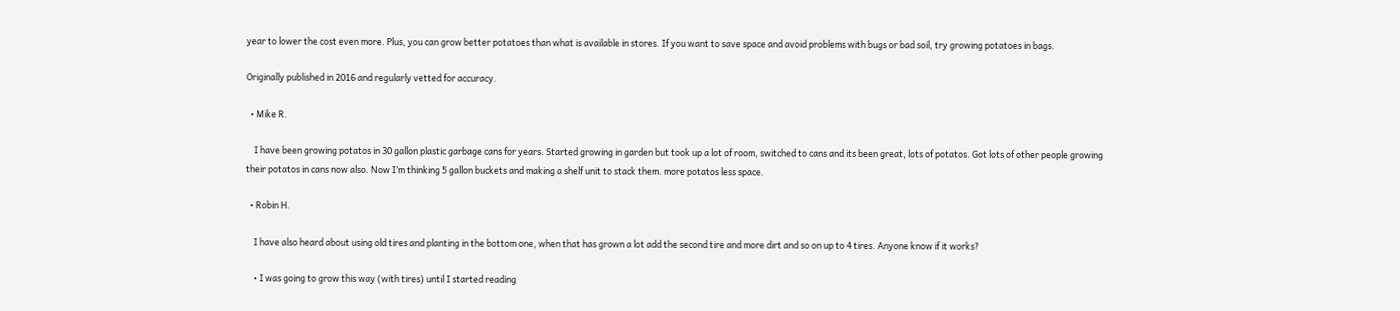year to lower the cost even more. Plus, you can grow better potatoes than what is available in stores. If you want to save space and avoid problems with bugs or bad soil, try growing potatoes in bags.

Originally published in 2016 and regularly vetted for accuracy.

  • Mike R.

    I have been growing potatos in 30 gallon plastic garbage cans for years. Started growing in garden but took up a lot of room, switched to cans and its been great, lots of potatos. Got lots of other people growing their potatos in cans now also. Now I’m thinking 5 gallon buckets and making a shelf unit to stack them. more potatos less space.

  • Robin H.

    I have also heard about using old tires and planting in the bottom one, when that has grown a lot add the second tire and more dirt and so on up to 4 tires. Anyone know if it works?

    • I was going to grow this way (with tires) until I started reading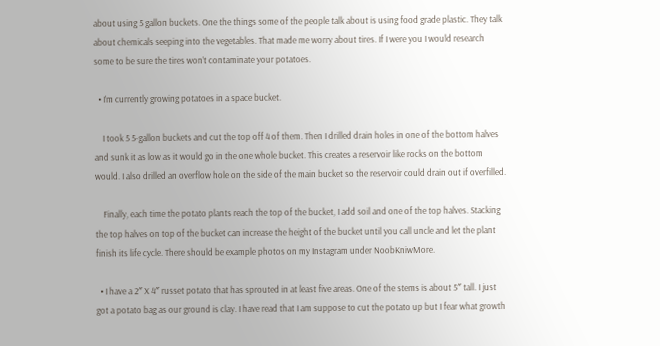about using 5 gallon buckets. One the things some of the people talk about is using food grade plastic. They talk about chemicals seeping into the vegetables. That made me worry about tires. If I were you I would research some to be sure the tires won’t contaminate your potatoes.

  • I’m currently growing potatoes in a space bucket.

    I took 5 5-gallon buckets and cut the top off 4 of them. Then I drilled drain holes in one of the bottom halves and sunk it as low as it would go in the one whole bucket. This creates a reservoir like rocks on the bottom would. I also drilled an overflow hole on the side of the main bucket so the reservoir could drain out if overfilled.

    Finally, each time the potato plants reach the top of the bucket, I add soil and one of the top halves. Stacking the top halves on top of the bucket can increase the height of the bucket until you call uncle and let the plant finish its life cycle. There should be example photos on my Instagram under NoobKniwMore.

  • I have a 2″ X 4″ russet potato that has sprouted in at least five areas. One of the stems is about 5″ tall. I just got a potato bag as our ground is clay. I have read that I am suppose to cut the potato up but I fear what growth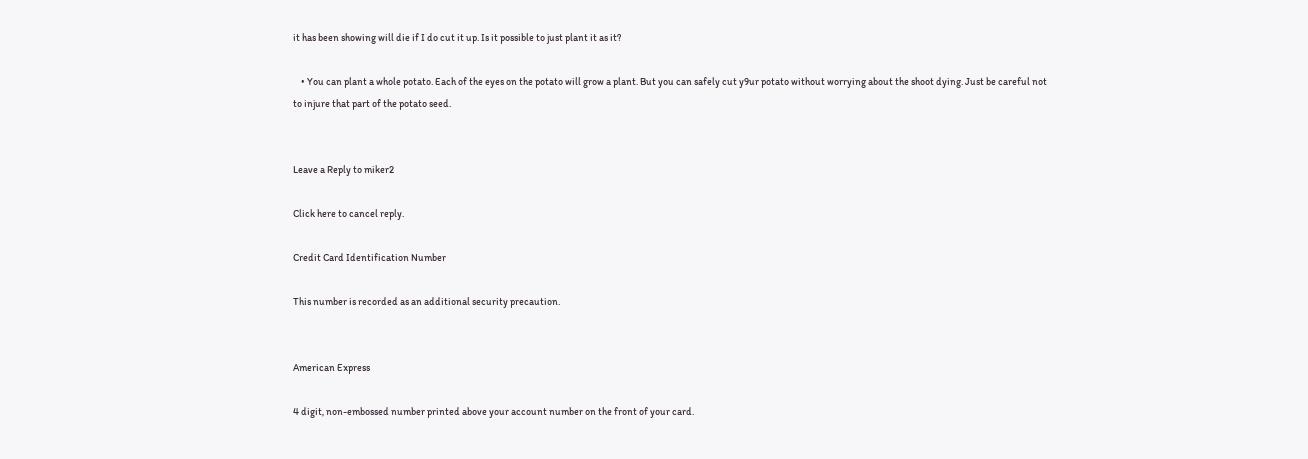it has been showing will die if I do cut it up. Is it possible to just plant it as it?

    • You can plant a whole potato. Each of the eyes on the potato will grow a plant. But you can safely cut y9ur potato without worrying about the shoot dying. Just be careful not to injure that part of the potato seed.


Leave a Reply to miker2

Click here to cancel reply.

Credit Card Identification Number

This number is recorded as an additional security precaution.


American Express

4 digit, non-embossed number printed above your account number on the front of your card.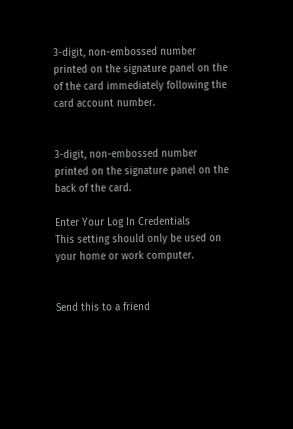3-digit, non-embossed number printed on the signature panel on the of the card immediately following the card account number.


3-digit, non-embossed number printed on the signature panel on the back of the card.

Enter Your Log In Credentials
This setting should only be used on your home or work computer.


Send this to a friend